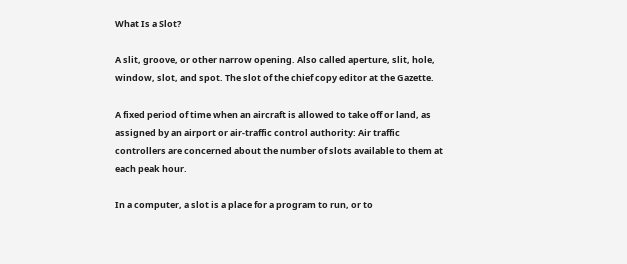What Is a Slot?

A slit, groove, or other narrow opening. Also called aperture, slit, hole, window, slot, and spot. The slot of the chief copy editor at the Gazette.

A fixed period of time when an aircraft is allowed to take off or land, as assigned by an airport or air-traffic control authority: Air traffic controllers are concerned about the number of slots available to them at each peak hour.

In a computer, a slot is a place for a program to run, or to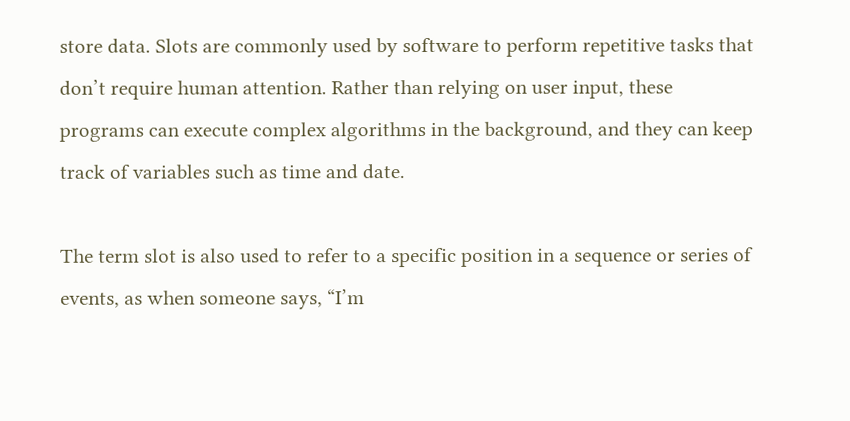store data. Slots are commonly used by software to perform repetitive tasks that don’t require human attention. Rather than relying on user input, these programs can execute complex algorithms in the background, and they can keep track of variables such as time and date.

The term slot is also used to refer to a specific position in a sequence or series of events, as when someone says, “I’m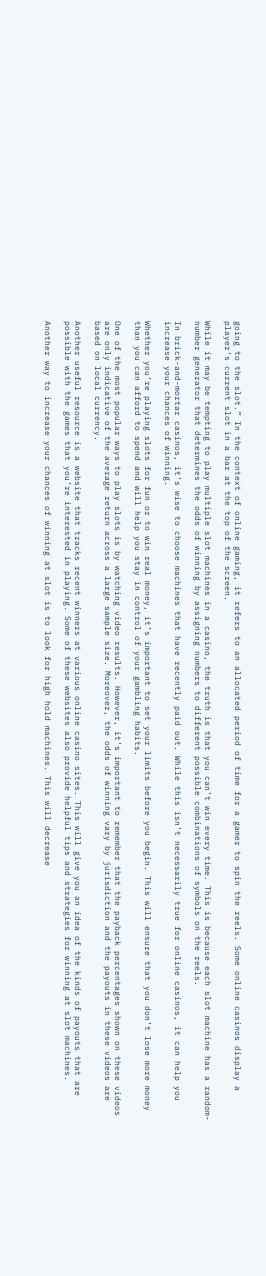going to the slot.” In the context of online gaming, it refers to an allocated period of time for a gamer to spin the reels. Some online casinos display a player’s current slot in a bar at the top of the screen.

While it may be tempting to play multiple slot machines in a casino, the truth is that you can’t win every time. This is because each slot machine has a random-number generator that determines the odds of winning by assigning numbers to different possible combinations of symbols on the reels.

In brick-and-mortar casinos, it’s wise to choose machines that have recently paid out. While this isn’t necessarily true for online casinos, it can help you increase your chances of winning.

Whether you’re playing slots for fun or to win real money, it’s important to set your limits before you begin. This will ensure that you don’t lose more money than you can afford to spend and will help you stay in control of your gambling habits.

One of the most popular ways to play slots is by watching video results. However, it’s important to remember that the payback percentages shown on these videos are only indicative of the average return across a large sample size. Moreover, the odds of winning vary by jurisdiction and the payouts in these videos are based on local currency.

Another useful resource is a website that tracks recent winners at various online casino sites. This will give you an idea of the kinds of payouts that are possible with the games that you’re interested in playing. Some of these websites also provide helpful tips and strategies for winning at slot machines.

Another way to increase your chances of winning at slot is to look for high hold machines. This will decrease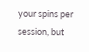your spins per session, but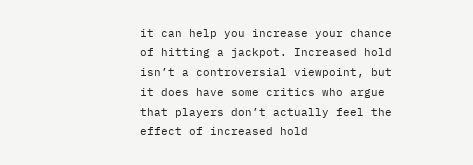it can help you increase your chance of hitting a jackpot. Increased hold isn’t a controversial viewpoint, but it does have some critics who argue that players don’t actually feel the effect of increased hold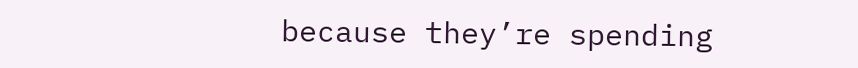because they’re spending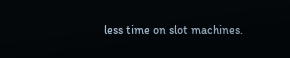less time on slot machines.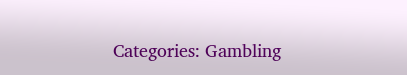Categories: Gambling